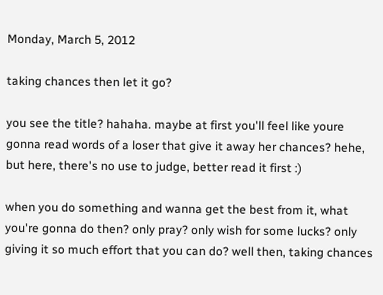Monday, March 5, 2012

taking chances then let it go?

you see the title? hahaha. maybe at first you'll feel like youre gonna read words of a loser that give it away her chances? hehe, but here, there's no use to judge, better read it first :)

when you do something and wanna get the best from it, what you're gonna do then? only pray? only wish for some lucks? only giving it so much effort that you can do? well then, taking chances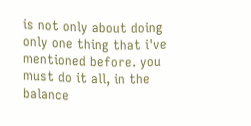is not only about doing only one thing that i've mentioned before. you must do it all, in the balance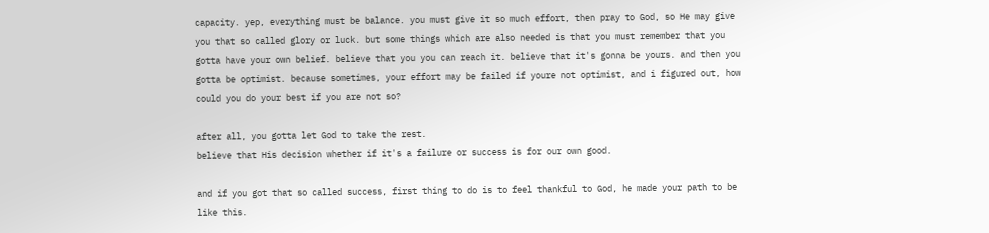capacity. yep, everything must be balance. you must give it so much effort, then pray to God, so He may give you that so called glory or luck. but some things which are also needed is that you must remember that you gotta have your own belief. believe that you you can reach it. believe that it's gonna be yours. and then you gotta be optimist. because sometimes, your effort may be failed if youre not optimist, and i figured out, how could you do your best if you are not so?

after all, you gotta let God to take the rest.
believe that His decision whether if it's a failure or success is for our own good.

and if you got that so called success, first thing to do is to feel thankful to God, he made your path to be like this.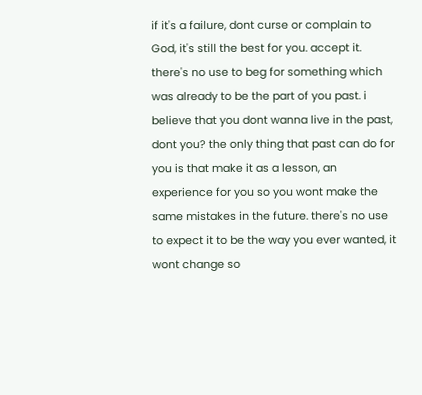if it's a failure, dont curse or complain to God, it's still the best for you. accept it. there's no use to beg for something which was already to be the part of you past. i believe that you dont wanna live in the past, dont you? the only thing that past can do for you is that make it as a lesson, an experience for you so you wont make the same mistakes in the future. there's no use to expect it to be the way you ever wanted, it wont change so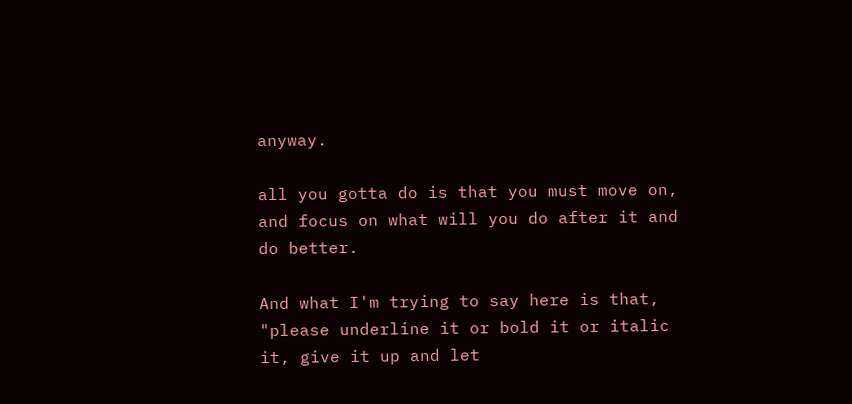anyway.

all you gotta do is that you must move on, and focus on what will you do after it and do better.

And what I'm trying to say here is that,
"please underline it or bold it or italic it, give it up and let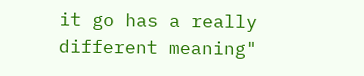it go has a really different meaning"